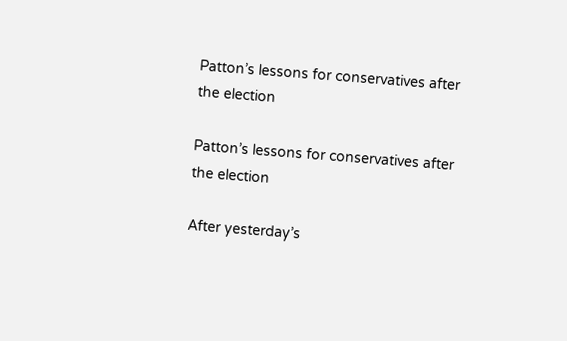Patton’s lessons for conservatives after the election

Patton’s lessons for conservatives after the election

After yesterday’s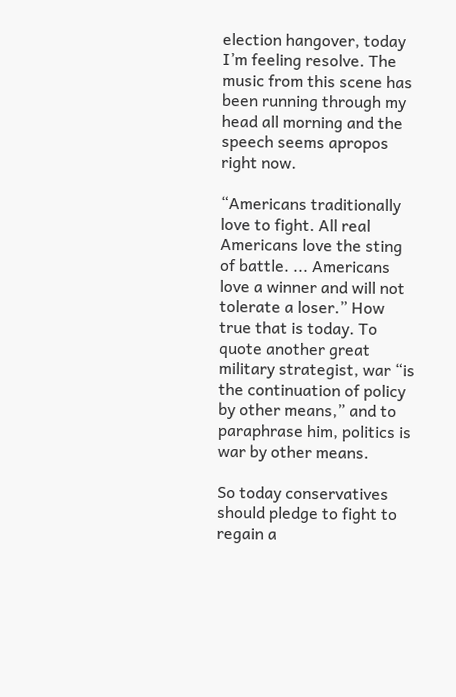election hangover, today I’m feeling resolve. The music from this scene has been running through my head all morning and the speech seems apropos right now.

“Americans traditionally love to fight. All real Americans love the sting of battle. ... Americans love a winner and will not tolerate a loser.” How true that is today. To quote another great military strategist, war “is the continuation of policy by other means,” and to paraphrase him, politics is war by other means.

So today conservatives should pledge to fight to regain a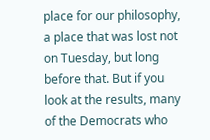place for our philosophy, a place that was lost not on Tuesday, but long before that. But if you look at the results, many of the Democrats who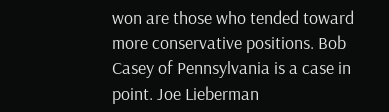won are those who tended toward more conservative positions. Bob Casey of Pennsylvania is a case in point. Joe Lieberman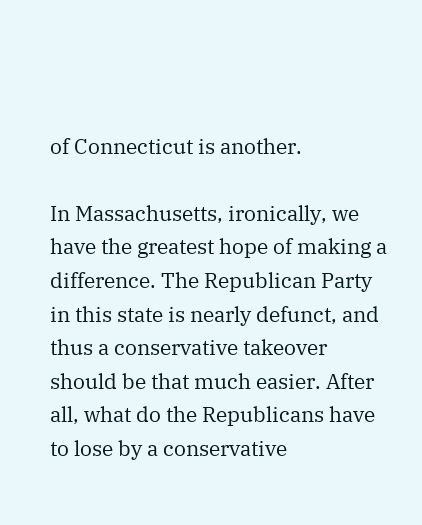of Connecticut is another.

In Massachusetts, ironically, we have the greatest hope of making a difference. The Republican Party in this state is nearly defunct, and thus a conservative takeover should be that much easier. After all, what do the Republicans have to lose by a conservative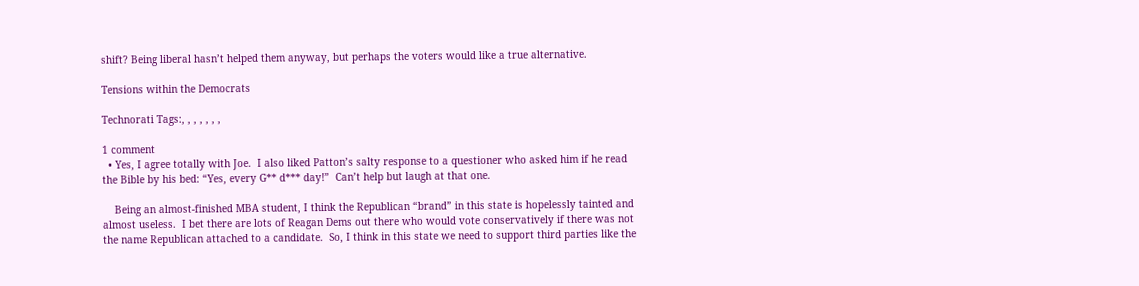shift? Being liberal hasn’t helped them anyway, but perhaps the voters would like a true alternative.

Tensions within the Democrats

Technorati Tags:, , , , , , ,

1 comment
  • Yes, I agree totally with Joe.  I also liked Patton’s salty response to a questioner who asked him if he read the Bible by his bed: “Yes, every G** d*** day!”  Can’t help but laugh at that one.

    Being an almost-finished MBA student, I think the Republican “brand” in this state is hopelessly tainted and almost useless.  I bet there are lots of Reagan Dems out there who would vote conservatively if there was not the name Republican attached to a candidate.  So, I think in this state we need to support third parties like the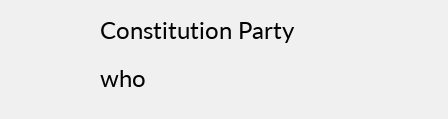Constitution Party who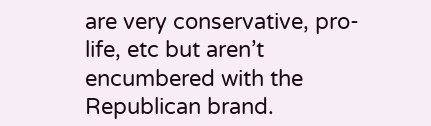are very conservative, pro-life, etc but aren’t encumbered with the Republican brand.